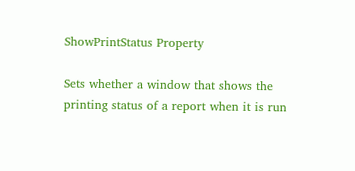ShowPrintStatus Property

Sets whether a window that shows the printing status of a report when it is run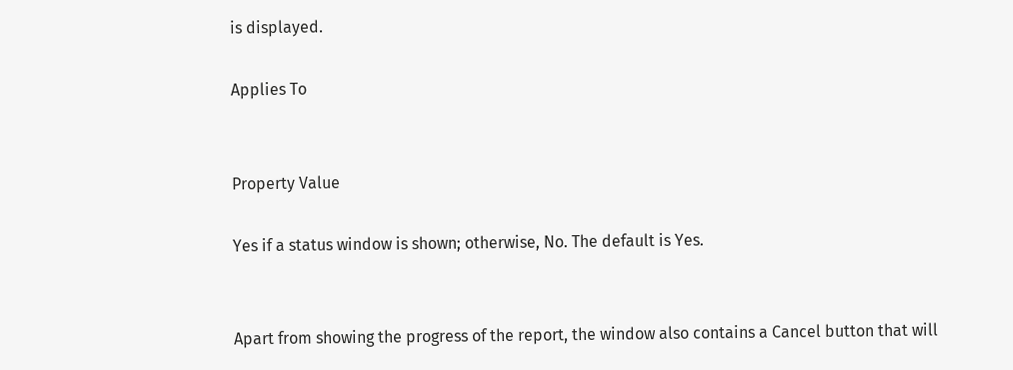is displayed.

Applies To


Property Value

Yes if a status window is shown; otherwise, No. The default is Yes.


Apart from showing the progress of the report, the window also contains a Cancel button that will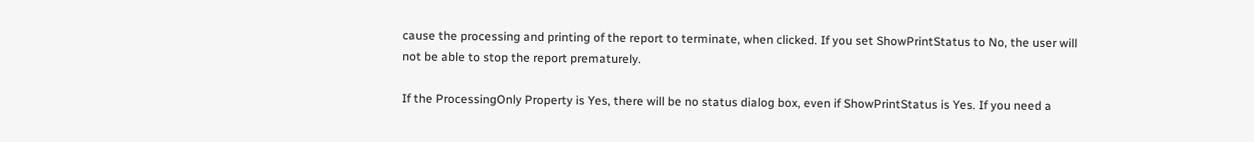cause the processing and printing of the report to terminate, when clicked. If you set ShowPrintStatus to No, the user will not be able to stop the report prematurely.

If the ProcessingOnly Property is Yes, there will be no status dialog box, even if ShowPrintStatus is Yes. If you need a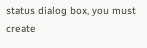status dialog box, you must create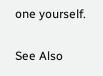one yourself.

See Also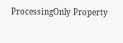ProcessingOnly Property